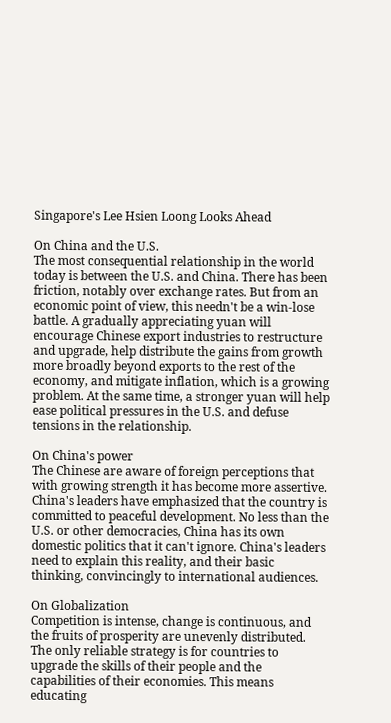Singapore's Lee Hsien Loong Looks Ahead

On China and the U.S.
The most consequential relationship in the world today is between the U.S. and China. There has been friction, notably over exchange rates. But from an economic point of view, this needn't be a win-lose battle. A gradually appreciating yuan will encourage Chinese export industries to restructure and upgrade, help distribute the gains from growth more broadly beyond exports to the rest of the economy, and mitigate inflation, which is a growing problem. At the same time, a stronger yuan will help ease political pressures in the U.S. and defuse tensions in the relationship.

On China's power
The Chinese are aware of foreign perceptions that with growing strength it has become more assertive. China's leaders have emphasized that the country is committed to peaceful development. No less than the U.S. or other democracies, China has its own domestic politics that it can't ignore. China's leaders need to explain this reality, and their basic thinking, convincingly to international audiences.

On Globalization
Competition is intense, change is continuous, and the fruits of prosperity are unevenly distributed. The only reliable strategy is for countries to upgrade the skills of their people and the capabilities of their economies. This means educating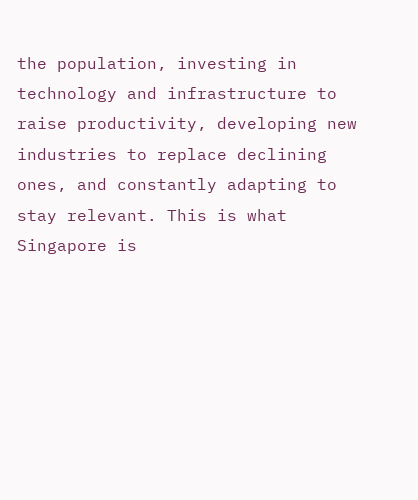the population, investing in technology and infrastructure to raise productivity, developing new industries to replace declining ones, and constantly adapting to stay relevant. This is what Singapore is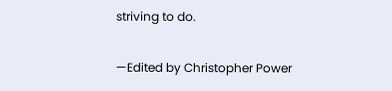striving to do.

—Edited by Christopher Power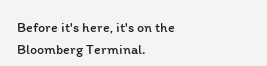Before it's here, it's on the Bloomberg Terminal.